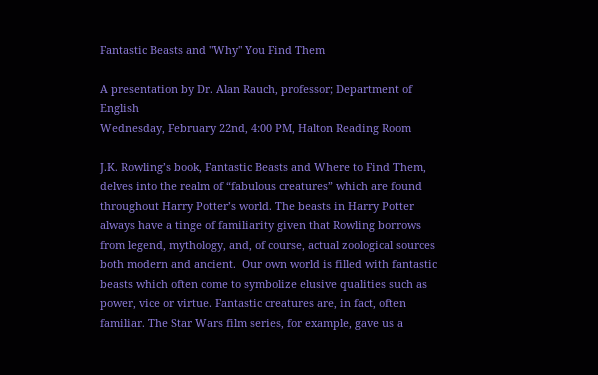Fantastic Beasts and "Why" You Find Them

A presentation by Dr. Alan Rauch, professor; Department of English
Wednesday, February 22nd, 4:00 PM, Halton Reading Room

J.K. Rowling’s book, Fantastic Beasts and Where to Find Them, delves into the realm of “fabulous creatures” which are found throughout Harry Potter’s world. The beasts in Harry Potter always have a tinge of familiarity given that Rowling borrows from legend, mythology, and, of course, actual zoological sources both modern and ancient.  Our own world is filled with fantastic beasts which often come to symbolize elusive qualities such as power, vice or virtue. Fantastic creatures are, in fact, often familiar. The Star Wars film series, for example, gave us a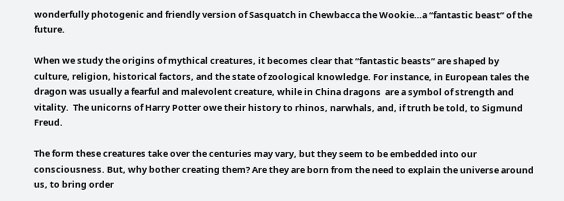wonderfully photogenic and friendly version of Sasquatch in Chewbacca the Wookie…a “fantastic beast” of the future.

When we study the origins of mythical creatures, it becomes clear that “fantastic beasts” are shaped by culture, religion, historical factors, and the state of zoological knowledge. For instance, in European tales the dragon was usually a fearful and malevolent creature, while in China dragons  are a symbol of strength and vitality.  The unicorns of Harry Potter owe their history to rhinos, narwhals, and, if truth be told, to Sigmund Freud.

The form these creatures take over the centuries may vary, but they seem to be embedded into our consciousness. But, why bother creating them? Are they are born from the need to explain the universe around us, to bring order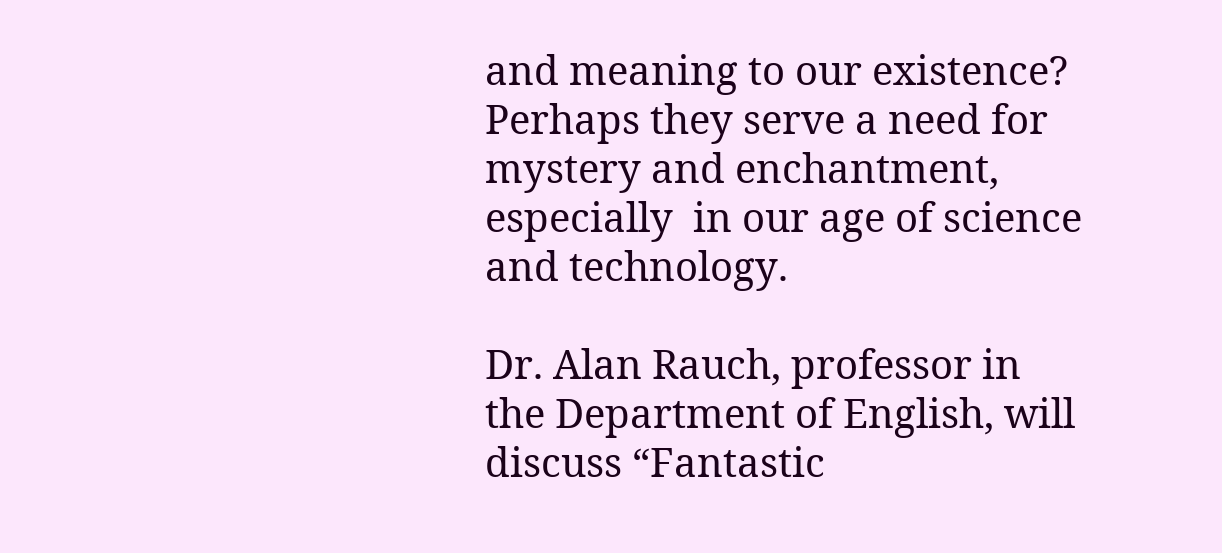and meaning to our existence? Perhaps they serve a need for mystery and enchantment, especially  in our age of science and technology.

Dr. Alan Rauch, professor in the Department of English, will discuss “Fantastic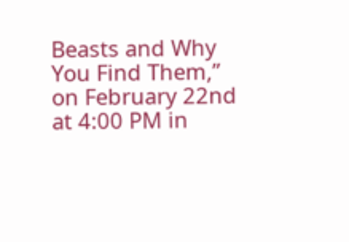Beasts and Why You Find Them,” on February 22nd at 4:00 PM in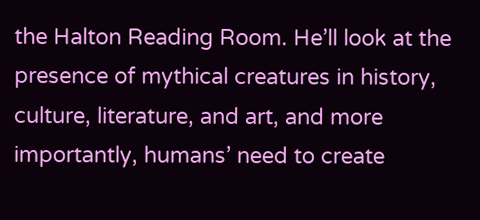the Halton Reading Room. He’ll look at the presence of mythical creatures in history, culture, literature, and art, and more importantly, humans’ need to create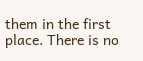them in the first place. There is no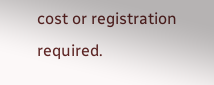cost or registration required.